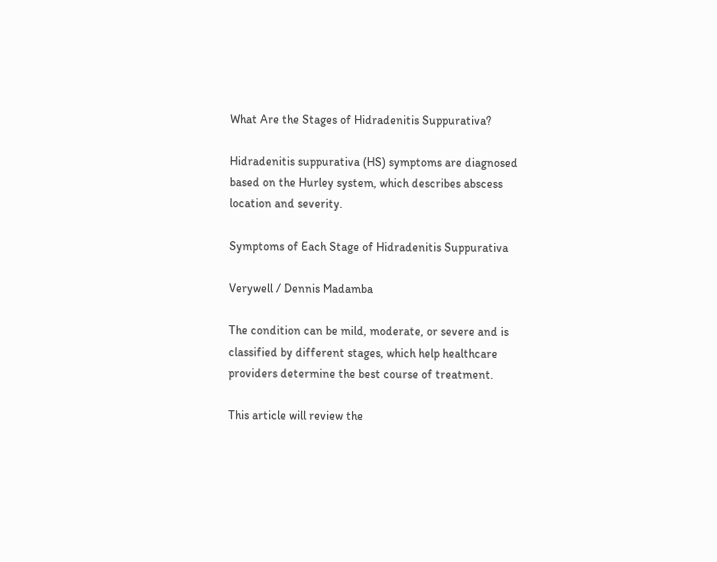What Are the Stages of Hidradenitis Suppurativa?

Hidradenitis suppurativa (HS) symptoms are diagnosed based on the Hurley system, which describes abscess location and severity.

Symptoms of Each Stage of Hidradenitis Suppurativa

Verywell / Dennis Madamba

The condition can be mild, moderate, or severe and is classified by different stages, which help healthcare providers determine the best course of treatment.

This article will review the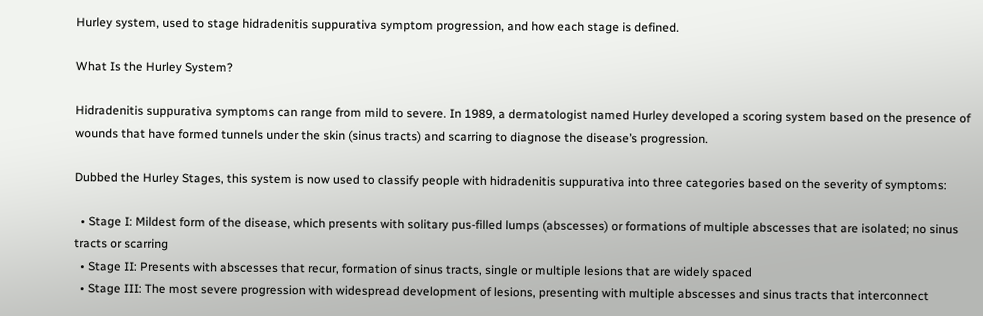Hurley system, used to stage hidradenitis suppurativa symptom progression, and how each stage is defined.

What Is the Hurley System?

Hidradenitis suppurativa symptoms can range from mild to severe. In 1989, a dermatologist named Hurley developed a scoring system based on the presence of wounds that have formed tunnels under the skin (sinus tracts) and scarring to diagnose the disease’s progression.

Dubbed the Hurley Stages, this system is now used to classify people with hidradenitis suppurativa into three categories based on the severity of symptoms:

  • Stage I: Mildest form of the disease, which presents with solitary pus-filled lumps (abscesses) or formations of multiple abscesses that are isolated; no sinus tracts or scarring
  • Stage II: Presents with abscesses that recur, formation of sinus tracts, single or multiple lesions that are widely spaced
  • Stage III: The most severe progression with widespread development of lesions, presenting with multiple abscesses and sinus tracts that interconnect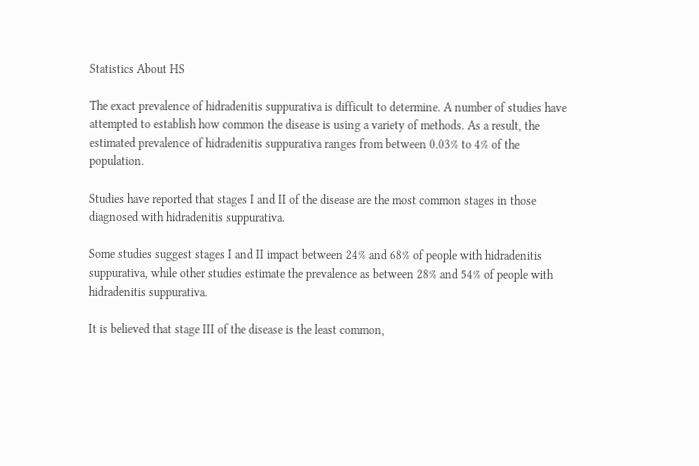Statistics About HS

The exact prevalence of hidradenitis suppurativa is difficult to determine. A number of studies have attempted to establish how common the disease is using a variety of methods. As a result, the estimated prevalence of hidradenitis suppurativa ranges from between 0.03% to 4% of the population.

Studies have reported that stages I and II of the disease are the most common stages in those diagnosed with hidradenitis suppurativa.

Some studies suggest stages I and II impact between 24% and 68% of people with hidradenitis suppurativa, while other studies estimate the prevalence as between 28% and 54% of people with hidradenitis suppurativa.

It is believed that stage III of the disease is the least common,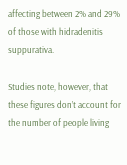affecting between 2% and 29% of those with hidradenitis suppurativa.

Studies note, however, that these figures don’t account for the number of people living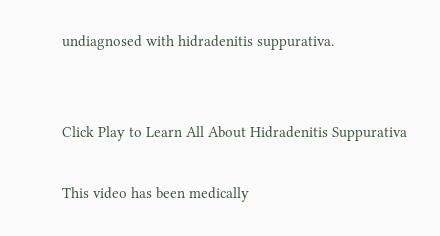undiagnosed with hidradenitis suppurativa.


Click Play to Learn All About Hidradenitis Suppurativa

This video has been medically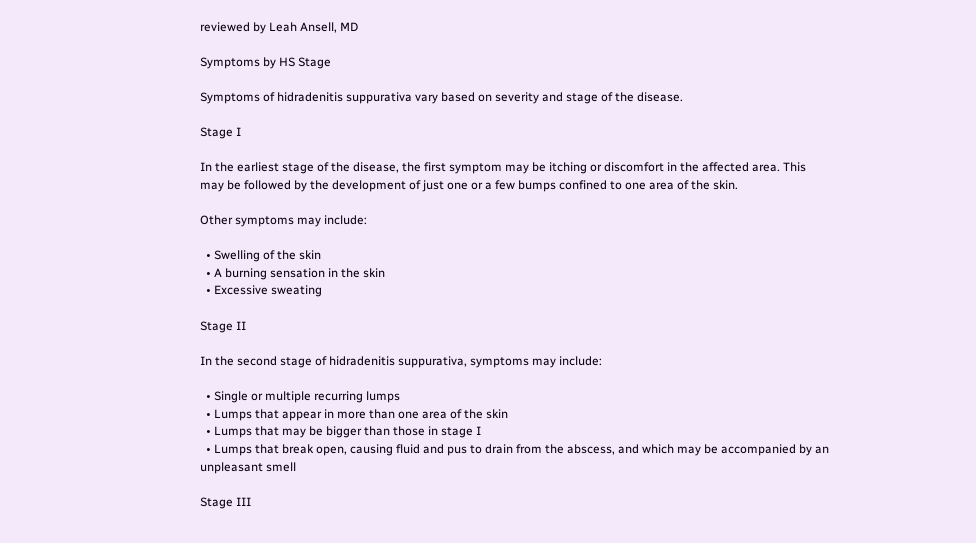reviewed by Leah Ansell, MD

Symptoms by HS Stage

Symptoms of hidradenitis suppurativa vary based on severity and stage of the disease.

Stage I

In the earliest stage of the disease, the first symptom may be itching or discomfort in the affected area. This may be followed by the development of just one or a few bumps confined to one area of the skin.

Other symptoms may include:

  • Swelling of the skin
  • A burning sensation in the skin
  • Excessive sweating

Stage II

In the second stage of hidradenitis suppurativa, symptoms may include:

  • Single or multiple recurring lumps
  • Lumps that appear in more than one area of the skin
  • Lumps that may be bigger than those in stage I
  • Lumps that break open, causing fluid and pus to drain from the abscess, and which may be accompanied by an unpleasant smell

Stage III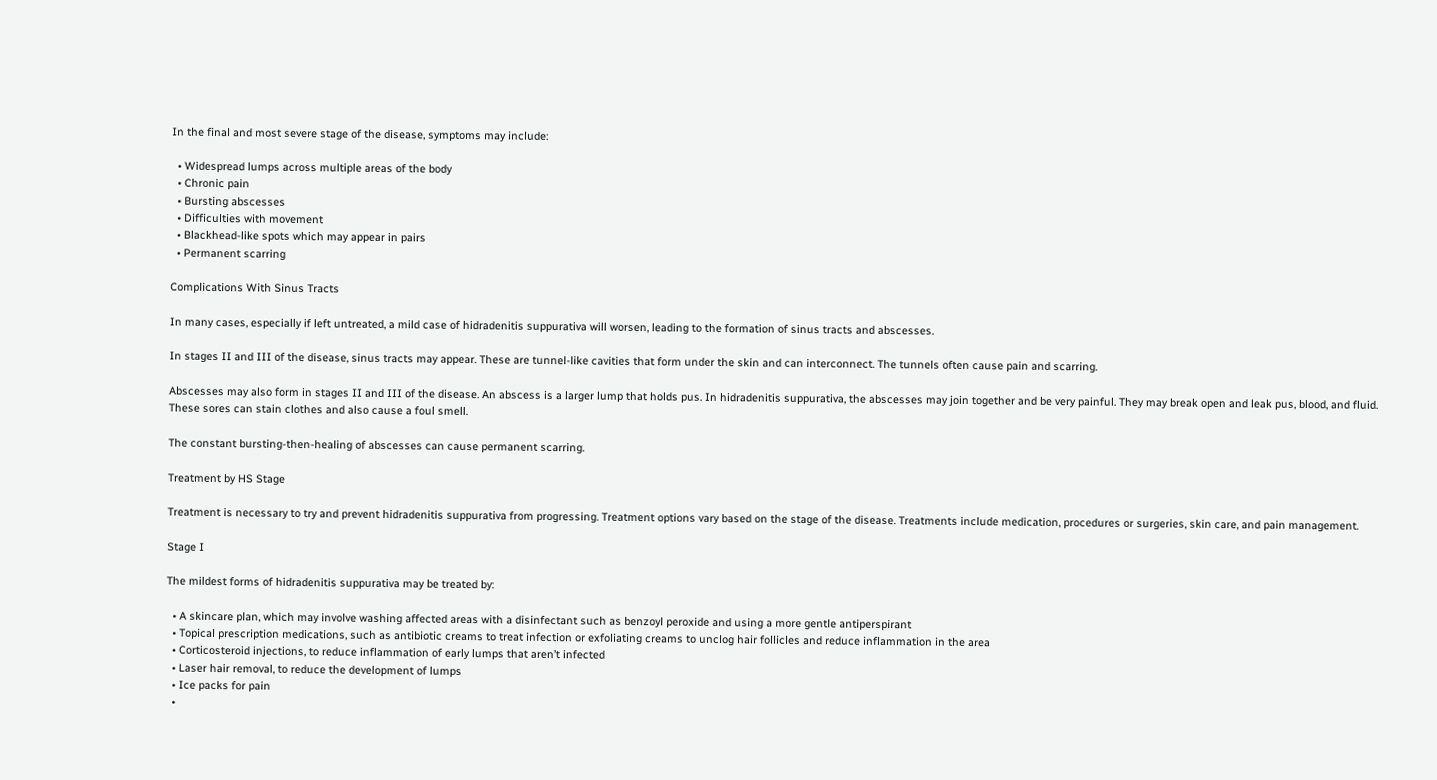In the final and most severe stage of the disease, symptoms may include:

  • Widespread lumps across multiple areas of the body
  • Chronic pain
  • Bursting abscesses
  • Difficulties with movement
  • Blackhead-like spots which may appear in pairs
  • Permanent scarring

Complications With Sinus Tracts

In many cases, especially if left untreated, a mild case of hidradenitis suppurativa will worsen, leading to the formation of sinus tracts and abscesses.

In stages II and III of the disease, sinus tracts may appear. These are tunnel-like cavities that form under the skin and can interconnect. The tunnels often cause pain and scarring.

Abscesses may also form in stages II and III of the disease. An abscess is a larger lump that holds pus. In hidradenitis suppurativa, the abscesses may join together and be very painful. They may break open and leak pus, blood, and fluid. These sores can stain clothes and also cause a foul smell.

The constant bursting-then-healing of abscesses can cause permanent scarring.

Treatment by HS Stage

Treatment is necessary to try and prevent hidradenitis suppurativa from progressing. Treatment options vary based on the stage of the disease. Treatments include medication, procedures or surgeries, skin care, and pain management.

Stage I

The mildest forms of hidradenitis suppurativa may be treated by:

  • A skincare plan, which may involve washing affected areas with a disinfectant such as benzoyl peroxide and using a more gentle antiperspirant
  • Topical prescription medications, such as antibiotic creams to treat infection or exfoliating creams to unclog hair follicles and reduce inflammation in the area
  • Corticosteroid injections, to reduce inflammation of early lumps that aren’t infected
  • Laser hair removal, to reduce the development of lumps
  • Ice packs for pain
  •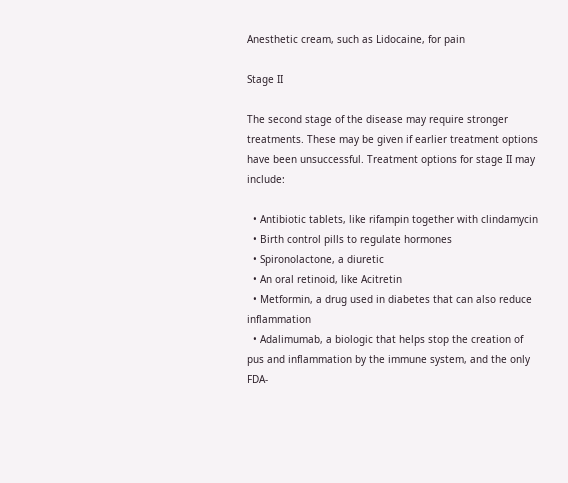Anesthetic cream, such as Lidocaine, for pain

Stage II

The second stage of the disease may require stronger treatments. These may be given if earlier treatment options have been unsuccessful. Treatment options for stage II may include:

  • Antibiotic tablets, like rifampin together with clindamycin
  • Birth control pills to regulate hormones
  • Spironolactone, a diuretic
  • An oral retinoid, like Acitretin
  • Metformin, a drug used in diabetes that can also reduce inflammation
  • Adalimumab, a biologic that helps stop the creation of pus and inflammation by the immune system, and the only FDA-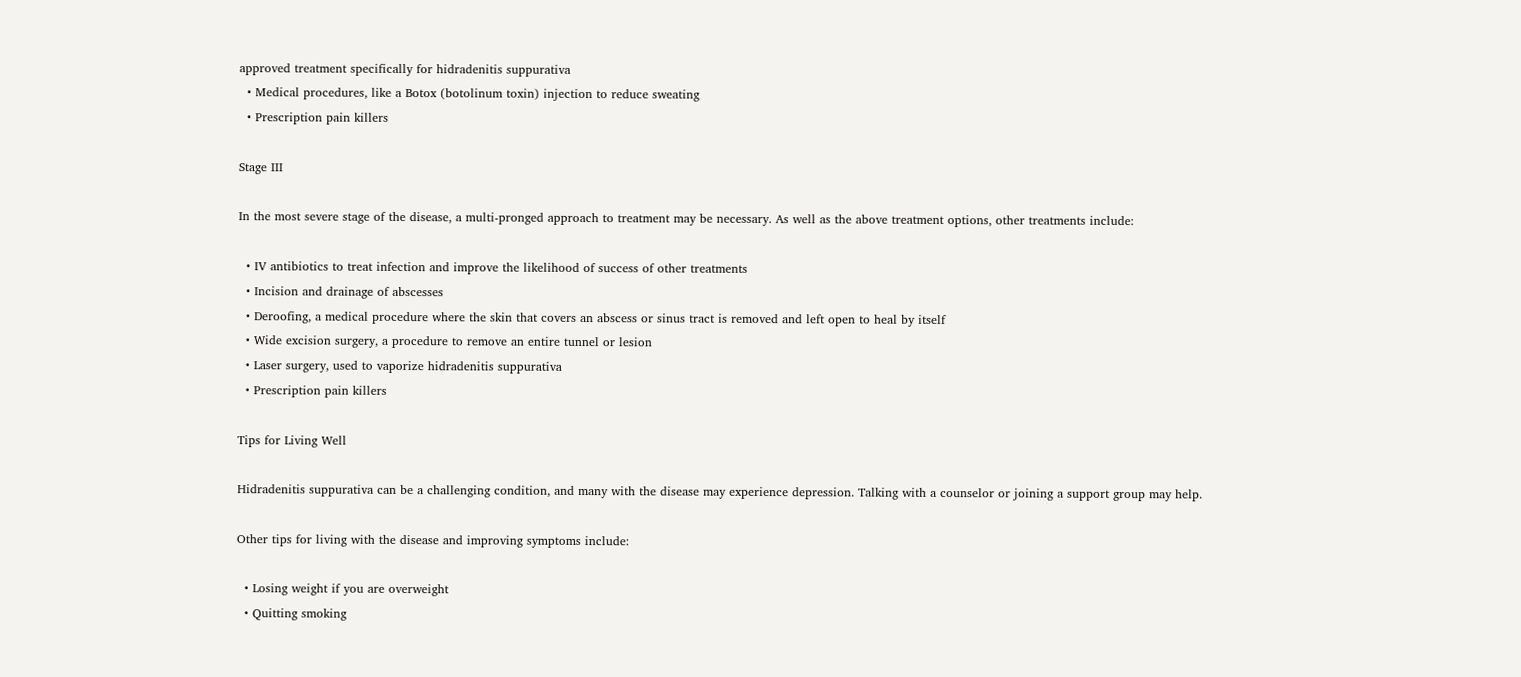approved treatment specifically for hidradenitis suppurativa
  • Medical procedures, like a Botox (botolinum toxin) injection to reduce sweating
  • Prescription pain killers

Stage III

In the most severe stage of the disease, a multi-pronged approach to treatment may be necessary. As well as the above treatment options, other treatments include:

  • IV antibiotics to treat infection and improve the likelihood of success of other treatments
  • Incision and drainage of abscesses
  • Deroofing, a medical procedure where the skin that covers an abscess or sinus tract is removed and left open to heal by itself
  • Wide excision surgery, a procedure to remove an entire tunnel or lesion
  • Laser surgery, used to vaporize hidradenitis suppurativa
  • Prescription pain killers

Tips for Living Well

Hidradenitis suppurativa can be a challenging condition, and many with the disease may experience depression. Talking with a counselor or joining a support group may help.

Other tips for living with the disease and improving symptoms include:

  • Losing weight if you are overweight
  • Quitting smoking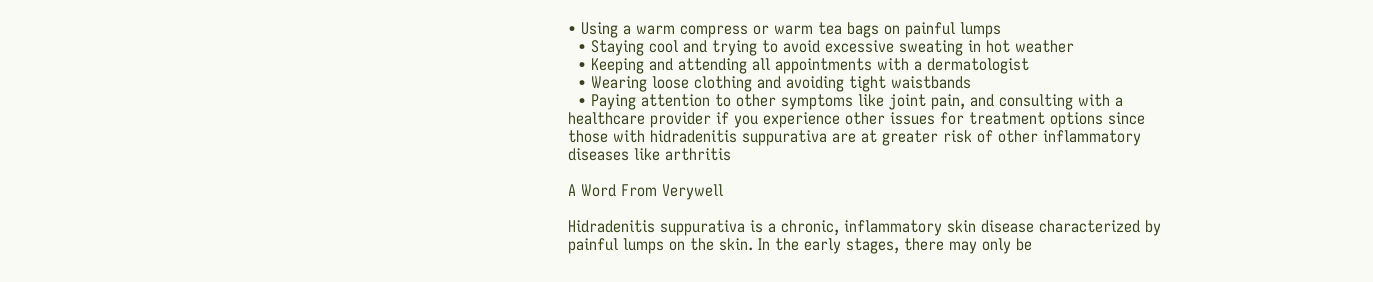• Using a warm compress or warm tea bags on painful lumps
  • Staying cool and trying to avoid excessive sweating in hot weather
  • Keeping and attending all appointments with a dermatologist
  • Wearing loose clothing and avoiding tight waistbands
  • Paying attention to other symptoms like joint pain, and consulting with a healthcare provider if you experience other issues for treatment options since those with hidradenitis suppurativa are at greater risk of other inflammatory diseases like arthritis

A Word From Verywell

Hidradenitis suppurativa is a chronic, inflammatory skin disease characterized by painful lumps on the skin. In the early stages, there may only be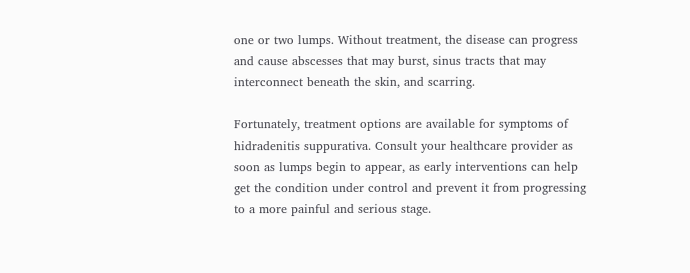one or two lumps. Without treatment, the disease can progress and cause abscesses that may burst, sinus tracts that may interconnect beneath the skin, and scarring.

Fortunately, treatment options are available for symptoms of hidradenitis suppurativa. Consult your healthcare provider as soon as lumps begin to appear, as early interventions can help get the condition under control and prevent it from progressing to a more painful and serious stage.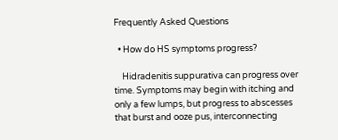Frequently Asked Questions

  • How do HS symptoms progress?

    Hidradenitis suppurativa can progress over time. Symptoms may begin with itching and only a few lumps, but progress to abscesses that burst and ooze pus, interconnecting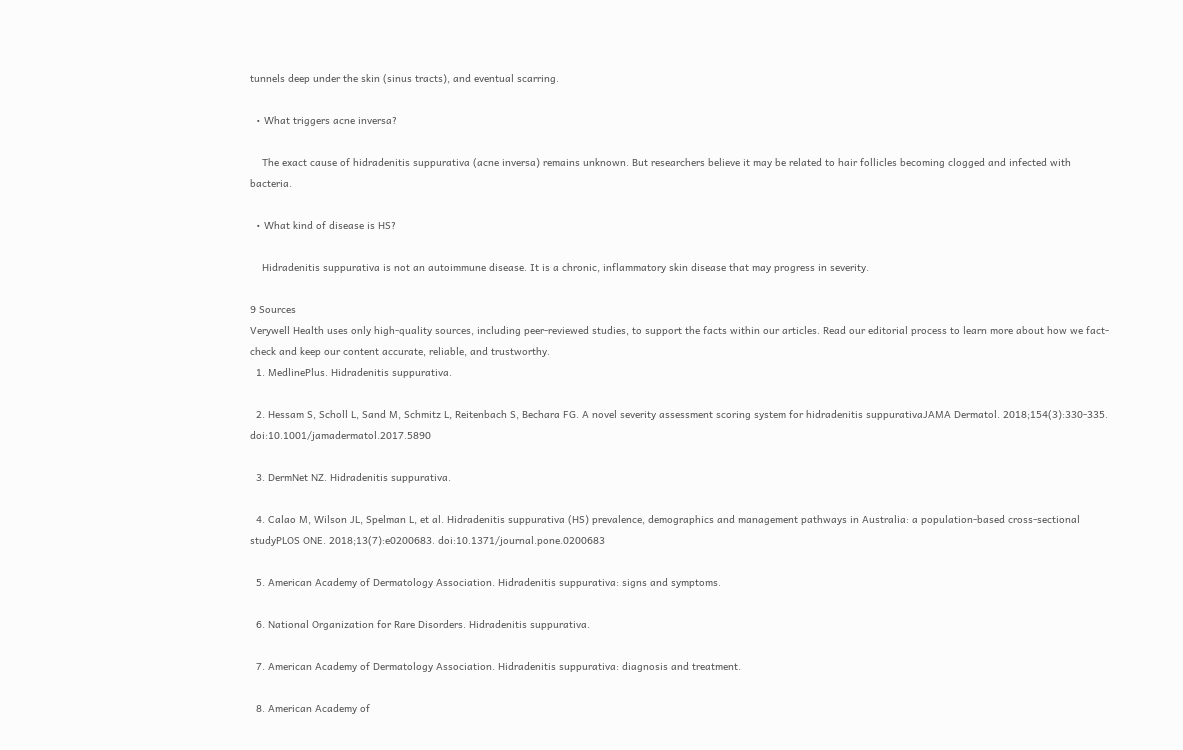tunnels deep under the skin (sinus tracts), and eventual scarring.

  • What triggers acne inversa?

    The exact cause of hidradenitis suppurativa (acne inversa) remains unknown. But researchers believe it may be related to hair follicles becoming clogged and infected with bacteria.

  • What kind of disease is HS?

    Hidradenitis suppurativa is not an autoimmune disease. It is a chronic, inflammatory skin disease that may progress in severity.

9 Sources
Verywell Health uses only high-quality sources, including peer-reviewed studies, to support the facts within our articles. Read our editorial process to learn more about how we fact-check and keep our content accurate, reliable, and trustworthy.
  1. MedlinePlus. Hidradenitis suppurativa.

  2. Hessam S, Scholl L, Sand M, Schmitz L, Reitenbach S, Bechara FG. A novel severity assessment scoring system for hidradenitis suppurativaJAMA Dermatol. 2018;154(3):330-335. doi:10.1001/jamadermatol.2017.5890

  3. DermNet NZ. Hidradenitis suppurativa.

  4. Calao M, Wilson JL, Spelman L, et al. Hidradenitis suppurativa (HS) prevalence, demographics and management pathways in Australia: a population-based cross-sectional studyPLOS ONE. 2018;13(7):e0200683. doi:10.1371/journal.pone.0200683

  5. American Academy of Dermatology Association. Hidradenitis suppurativa: signs and symptoms.

  6. National Organization for Rare Disorders. Hidradenitis suppurativa.

  7. American Academy of Dermatology Association. Hidradenitis suppurativa: diagnosis and treatment.

  8. American Academy of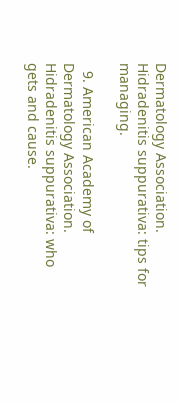Dermatology Association. Hidradenitis suppurativa: tips for managing.

  9. American Academy of Dermatology Association. Hidradenitis suppurativa: who gets and cause.